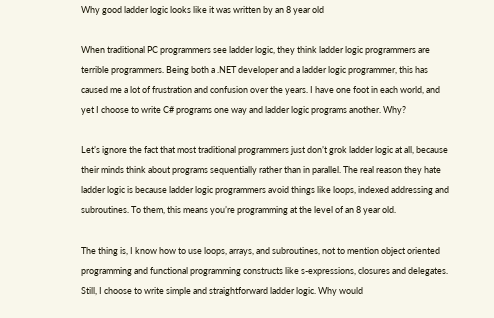Why good ladder logic looks like it was written by an 8 year old

When traditional PC programmers see ladder logic, they think ladder logic programmers are terrible programmers. Being both a .NET developer and a ladder logic programmer, this has caused me a lot of frustration and confusion over the years. I have one foot in each world, and yet I choose to write C# programs one way and ladder logic programs another. Why?

Let’s ignore the fact that most traditional programmers just don’t grok ladder logic at all, because their minds think about programs sequentially rather than in parallel. The real reason they hate ladder logic is because ladder logic programmers avoid things like loops, indexed addressing and subroutines. To them, this means you’re programming at the level of an 8 year old.

The thing is, I know how to use loops, arrays, and subroutines, not to mention object oriented programming and functional programming constructs like s-expressions, closures and delegates. Still, I choose to write simple and straightforward ladder logic. Why would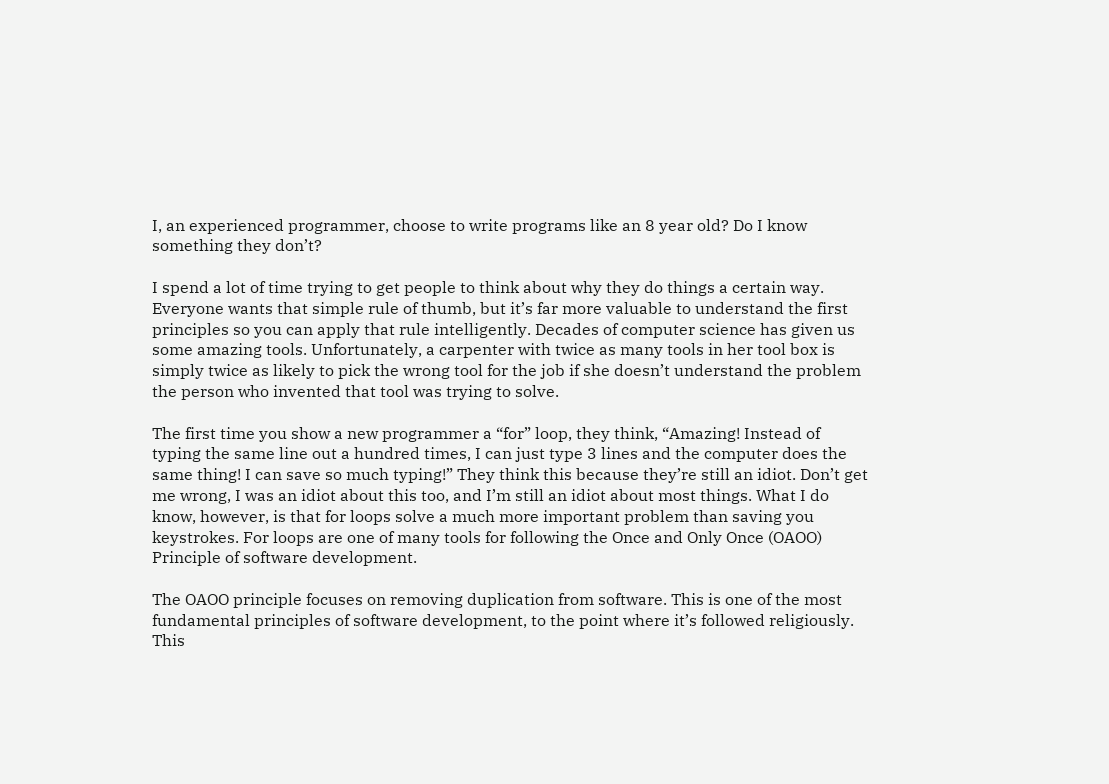I, an experienced programmer, choose to write programs like an 8 year old? Do I know something they don’t?

I spend a lot of time trying to get people to think about why they do things a certain way. Everyone wants that simple rule of thumb, but it’s far more valuable to understand the first principles so you can apply that rule intelligently. Decades of computer science has given us some amazing tools. Unfortunately, a carpenter with twice as many tools in her tool box is simply twice as likely to pick the wrong tool for the job if she doesn’t understand the problem the person who invented that tool was trying to solve.

The first time you show a new programmer a “for” loop, they think, “Amazing! Instead of typing the same line out a hundred times, I can just type 3 lines and the computer does the same thing! I can save so much typing!” They think this because they’re still an idiot. Don’t get me wrong, I was an idiot about this too, and I’m still an idiot about most things. What I do know, however, is that for loops solve a much more important problem than saving you keystrokes. For loops are one of many tools for following the Once and Only Once (OAOO) Principle of software development.

The OAOO principle focuses on removing duplication from software. This is one of the most fundamental principles of software development, to the point where it’s followed religiously. This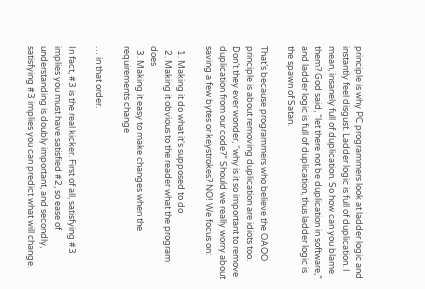principle is why PC programmers look at ladder logic and instantly feel disgust. Ladder logic is full of duplication. I mean, insanely full of duplication. So how can you blame them? God said, “let there not be duplication in software,” and ladder logic is full of duplication, thus ladder logic is the spawn of Satan.

That’s because programmers who believe the OAOO principle is about removing duplication are idiots too. Don’t they ever wonder, “why is it so important to remove duplication from our code?” Should we really worry about saving a few bytes or keystrokes? NO! We focus on:

  1. Making it do what it’s supposed to do
  2. Making it obvious to the reader what the program does
  3. Making it easy to make changes when the requirements change

… in that order.

In fact, #3 is the real kicker. First of all, satisfying #3 implies you must have satisfied #2, so ease of understanding is doubly important, and secondly, satisfying #3 implies you can predict what will change.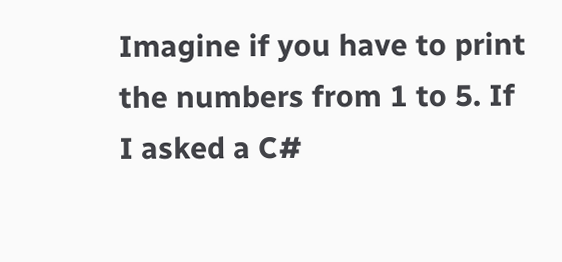Imagine if you have to print the numbers from 1 to 5. If I asked a C#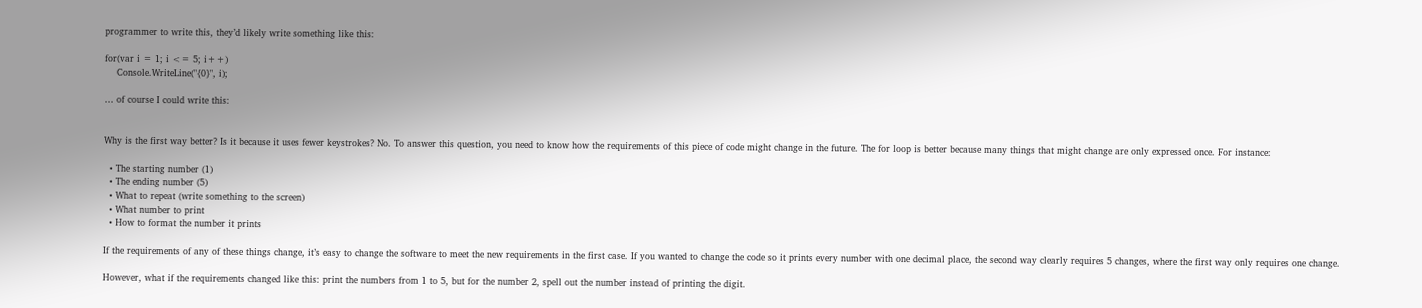programmer to write this, they’d likely write something like this:

for(var i = 1; i <= 5; i++)
    Console.WriteLine("{0}", i);

… of course I could write this:


Why is the first way better? Is it because it uses fewer keystrokes? No. To answer this question, you need to know how the requirements of this piece of code might change in the future. The for loop is better because many things that might change are only expressed once. For instance:

  • The starting number (1)
  • The ending number (5)
  • What to repeat (write something to the screen)
  • What number to print
  • How to format the number it prints

If the requirements of any of these things change, it’s easy to change the software to meet the new requirements in the first case. If you wanted to change the code so it prints every number with one decimal place, the second way clearly requires 5 changes, where the first way only requires one change.

However, what if the requirements changed like this: print the numbers from 1 to 5, but for the number 2, spell out the number instead of printing the digit.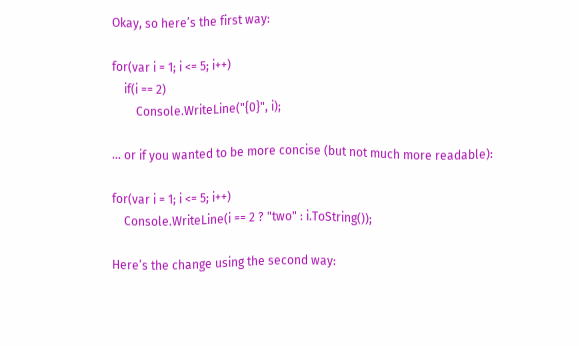Okay, so here’s the first way:

for(var i = 1; i <= 5; i++)
    if(i == 2)
        Console.WriteLine("{0}", i);

… or if you wanted to be more concise (but not much more readable):

for(var i = 1; i <= 5; i++)
    Console.WriteLine(i == 2 ? "two" : i.ToString());

Here’s the change using the second way: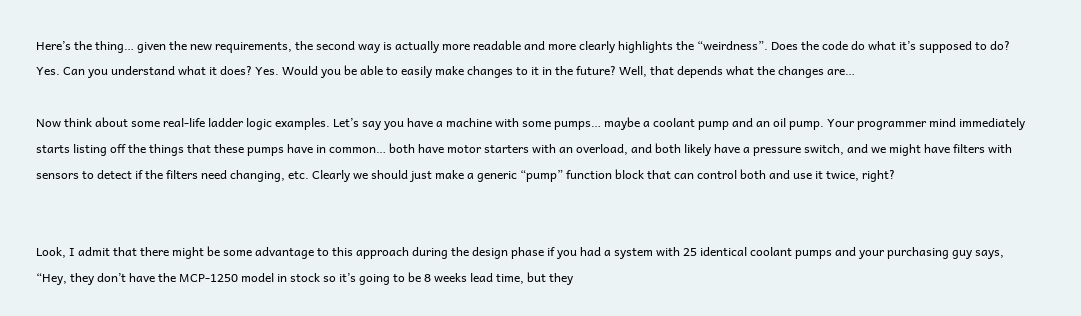Here’s the thing… given the new requirements, the second way is actually more readable and more clearly highlights the “weirdness”. Does the code do what it’s supposed to do? Yes. Can you understand what it does? Yes. Would you be able to easily make changes to it in the future? Well, that depends what the changes are…

Now think about some real-life ladder logic examples. Let’s say you have a machine with some pumps… maybe a coolant pump and an oil pump. Your programmer mind immediately starts listing off the things that these pumps have in common… both have motor starters with an overload, and both likely have a pressure switch, and we might have filters with sensors to detect if the filters need changing, etc. Clearly we should just make a generic “pump” function block that can control both and use it twice, right?


Look, I admit that there might be some advantage to this approach during the design phase if you had a system with 25 identical coolant pumps and your purchasing guy says, “Hey, they don’t have the MCP-1250 model in stock so it’s going to be 8 weeks lead time, but they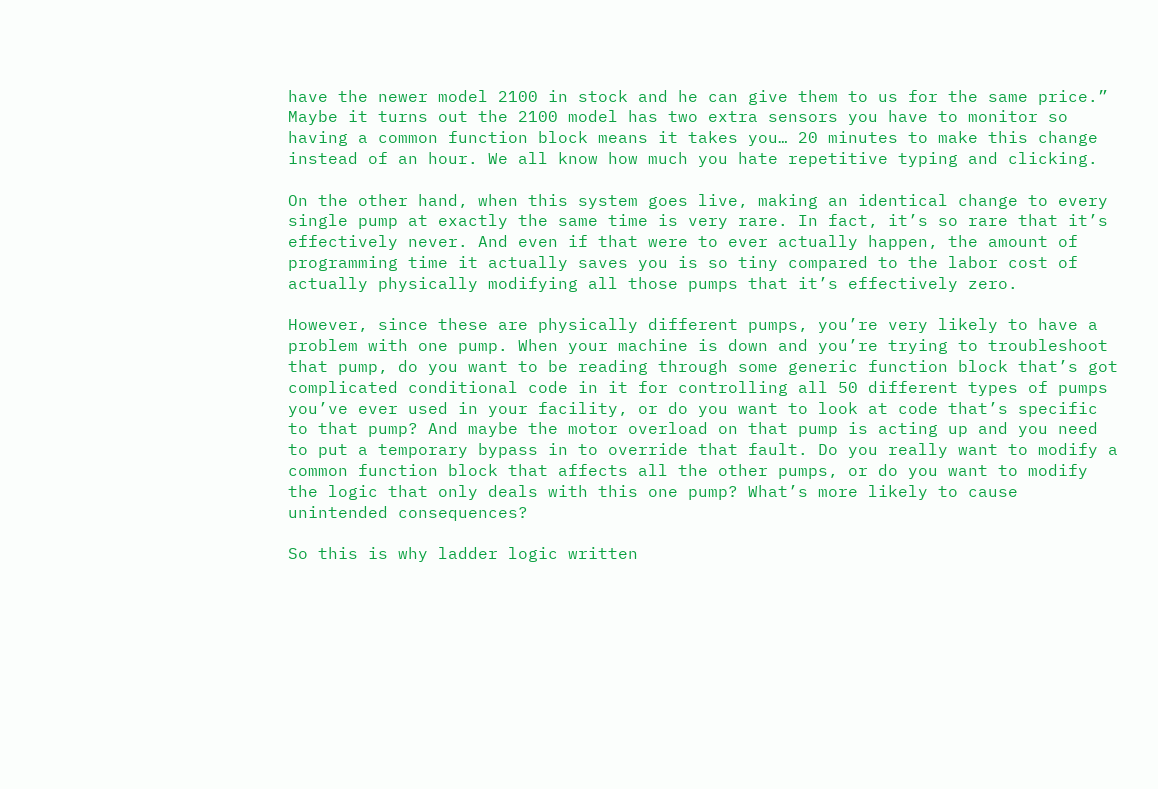have the newer model 2100 in stock and he can give them to us for the same price.” Maybe it turns out the 2100 model has two extra sensors you have to monitor so having a common function block means it takes you… 20 minutes to make this change instead of an hour. We all know how much you hate repetitive typing and clicking.

On the other hand, when this system goes live, making an identical change to every single pump at exactly the same time is very rare. In fact, it’s so rare that it’s effectively never. And even if that were to ever actually happen, the amount of programming time it actually saves you is so tiny compared to the labor cost of actually physically modifying all those pumps that it’s effectively zero.

However, since these are physically different pumps, you’re very likely to have a problem with one pump. When your machine is down and you’re trying to troubleshoot that pump, do you want to be reading through some generic function block that’s got complicated conditional code in it for controlling all 50 different types of pumps you’ve ever used in your facility, or do you want to look at code that’s specific to that pump? And maybe the motor overload on that pump is acting up and you need to put a temporary bypass in to override that fault. Do you really want to modify a common function block that affects all the other pumps, or do you want to modify the logic that only deals with this one pump? What’s more likely to cause unintended consequences?

So this is why ladder logic written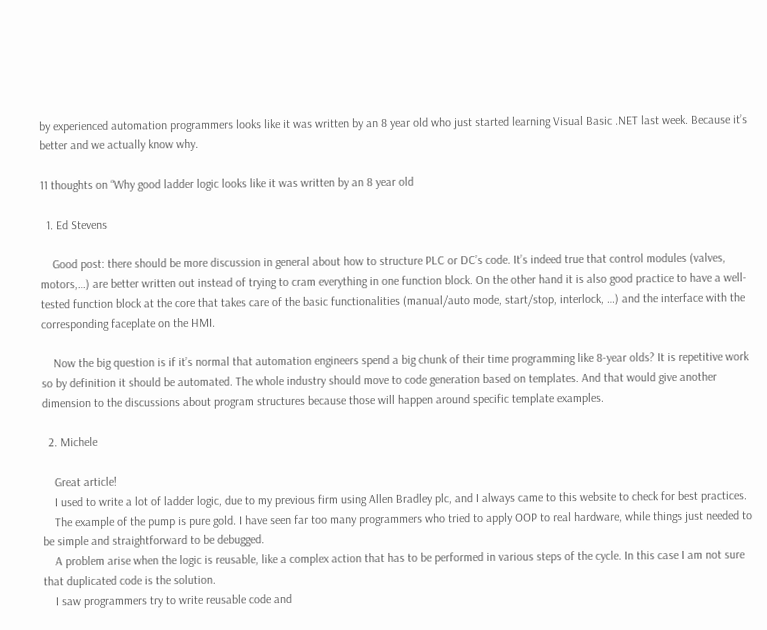by experienced automation programmers looks like it was written by an 8 year old who just started learning Visual Basic .NET last week. Because it’s better and we actually know why.

11 thoughts on “Why good ladder logic looks like it was written by an 8 year old

  1. Ed Stevens

    Good post: there should be more discussion in general about how to structure PLC or DC’s code. It’s indeed true that control modules (valves, motors,…) are better written out instead of trying to cram everything in one function block. On the other hand it is also good practice to have a well-tested function block at the core that takes care of the basic functionalities (manual/auto mode, start/stop, interlock, …) and the interface with the corresponding faceplate on the HMI.

    Now the big question is if it’s normal that automation engineers spend a big chunk of their time programming like 8-year olds? It is repetitive work so by definition it should be automated. The whole industry should move to code generation based on templates. And that would give another dimension to the discussions about program structures because those will happen around specific template examples.

  2. Michele

    Great article!
    I used to write a lot of ladder logic, due to my previous firm using Allen Bradley plc, and I always came to this website to check for best practices.
    The example of the pump is pure gold. I have seen far too many programmers who tried to apply OOP to real hardware, while things just needed to be simple and straightforward to be debugged.
    A problem arise when the logic is reusable, like a complex action that has to be performed in various steps of the cycle. In this case I am not sure that duplicated code is the solution.
    I saw programmers try to write reusable code and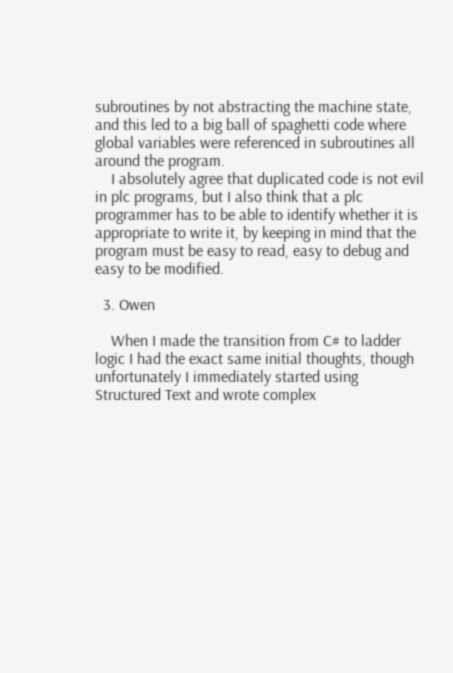subroutines by not abstracting the machine state, and this led to a big ball of spaghetti code where global variables were referenced in subroutines all around the program.
    I absolutely agree that duplicated code is not evil in plc programs, but I also think that a plc programmer has to be able to identify whether it is appropriate to write it, by keeping in mind that the program must be easy to read, easy to debug and easy to be modified.

  3. Owen

    When I made the transition from C# to ladder logic I had the exact same initial thoughts, though unfortunately I immediately started using Structured Text and wrote complex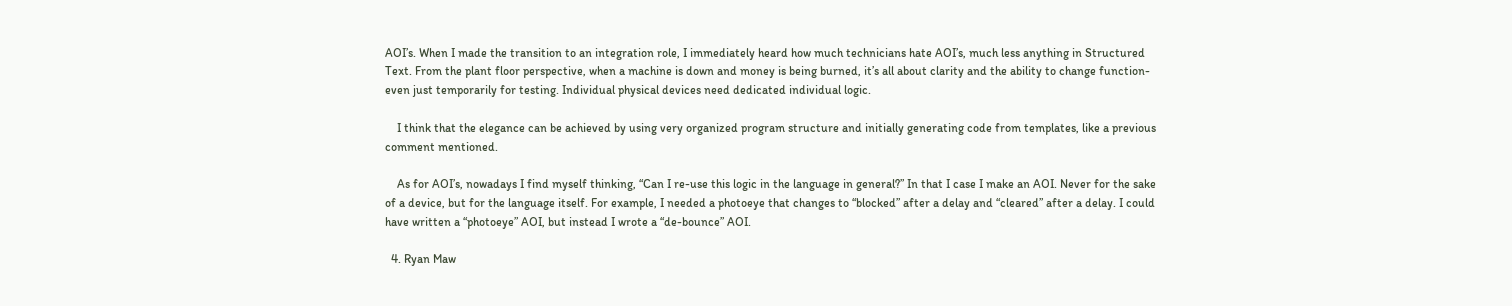AOI’s. When I made the transition to an integration role, I immediately heard how much technicians hate AOI’s, much less anything in Structured Text. From the plant floor perspective, when a machine is down and money is being burned, it’s all about clarity and the ability to change function- even just temporarily for testing. Individual physical devices need dedicated individual logic.

    I think that the elegance can be achieved by using very organized program structure and initially generating code from templates, like a previous comment mentioned.

    As for AOI’s, nowadays I find myself thinking, “Can I re-use this logic in the language in general?” In that I case I make an AOI. Never for the sake of a device, but for the language itself. For example, I needed a photoeye that changes to “blocked” after a delay and “cleared” after a delay. I could have written a “photoeye” AOI, but instead I wrote a “de-bounce” AOI.

  4. Ryan Maw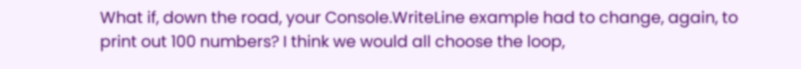What if, down the road, your Console.WriteLine example had to change, again, to print out 100 numbers? I think we would all choose the loop,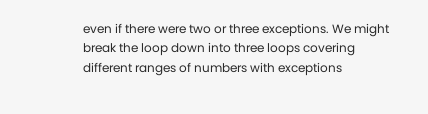even if there were two or three exceptions. We might break the loop down into three loops covering different ranges of numbers with exceptions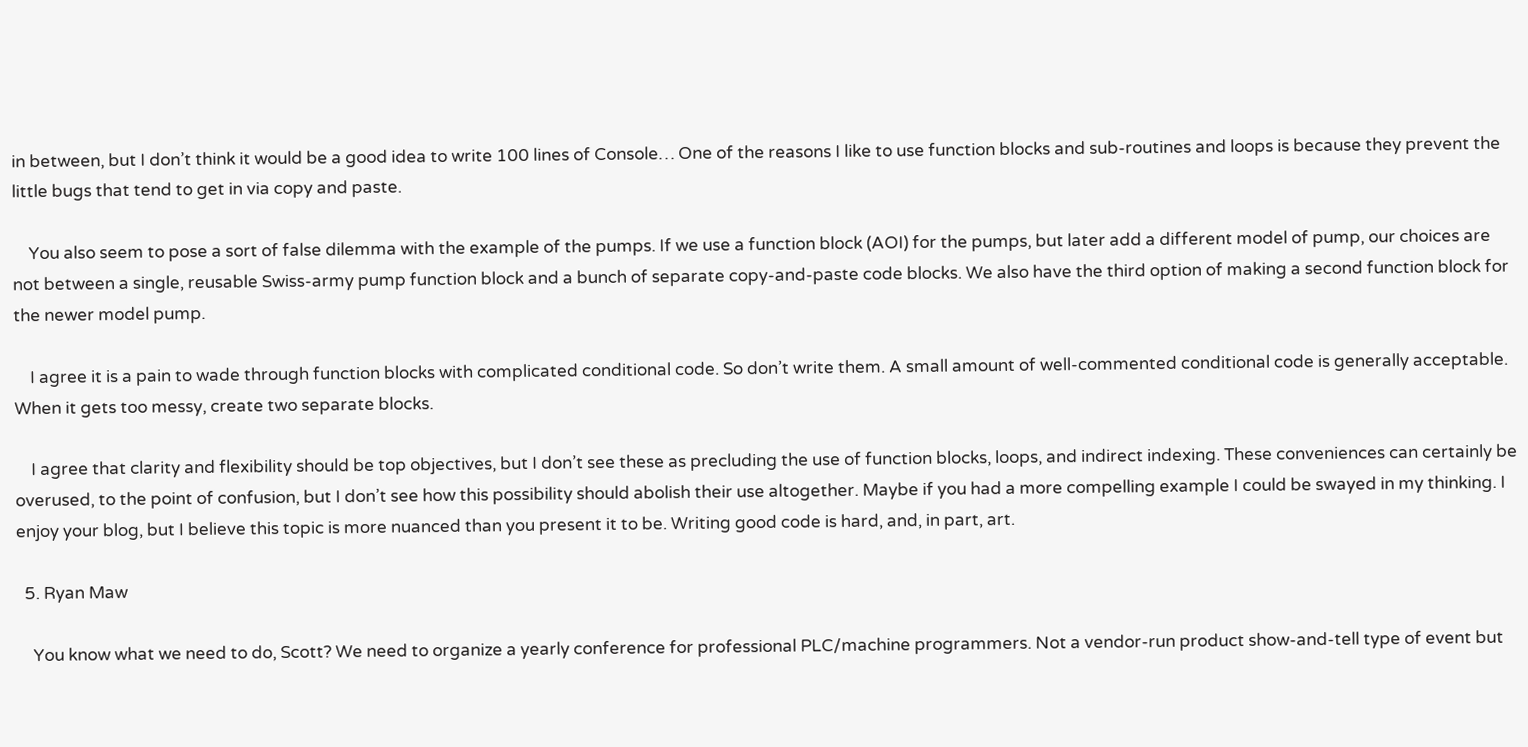in between, but I don’t think it would be a good idea to write 100 lines of Console… One of the reasons I like to use function blocks and sub-routines and loops is because they prevent the little bugs that tend to get in via copy and paste.

    You also seem to pose a sort of false dilemma with the example of the pumps. If we use a function block (AOI) for the pumps, but later add a different model of pump, our choices are not between a single, reusable Swiss-army pump function block and a bunch of separate copy-and-paste code blocks. We also have the third option of making a second function block for the newer model pump.

    I agree it is a pain to wade through function blocks with complicated conditional code. So don’t write them. A small amount of well-commented conditional code is generally acceptable. When it gets too messy, create two separate blocks.

    I agree that clarity and flexibility should be top objectives, but I don’t see these as precluding the use of function blocks, loops, and indirect indexing. These conveniences can certainly be overused, to the point of confusion, but I don’t see how this possibility should abolish their use altogether. Maybe if you had a more compelling example I could be swayed in my thinking. I enjoy your blog, but I believe this topic is more nuanced than you present it to be. Writing good code is hard, and, in part, art.

  5. Ryan Maw

    You know what we need to do, Scott? We need to organize a yearly conference for professional PLC/machine programmers. Not a vendor-run product show-and-tell type of event but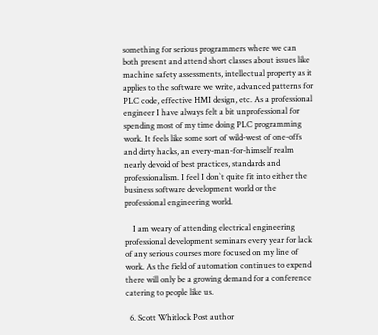something for serious programmers where we can both present and attend short classes about issues like machine safety assessments, intellectual property as it applies to the software we write, advanced patterns for PLC code, effective HMI design, etc. As a professional engineer I have always felt a bit unprofessional for spending most of my time doing PLC programming work. It feels like some sort of wild-west of one-offs and dirty hacks, an every-man-for-himself realm nearly devoid of best practices, standards and professionalism. I feel I don`t quite fit into either the business software development world or the professional engineering world.

    I am weary of attending electrical engineering professional development seminars every year for lack of any serious courses more focused on my line of work. As the field of automation continues to expend there will only be a growing demand for a conference catering to people like us.

  6. Scott Whitlock Post author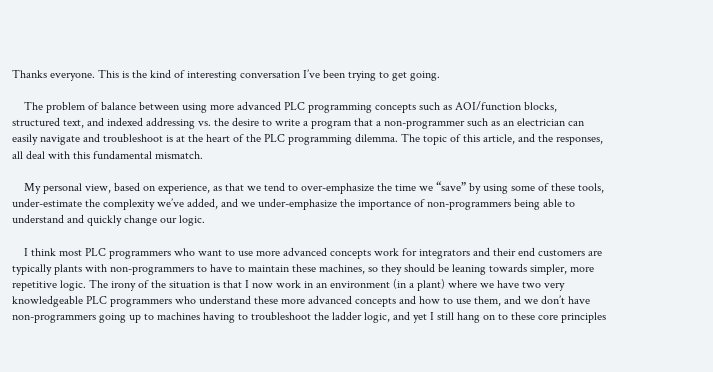Thanks everyone. This is the kind of interesting conversation I’ve been trying to get going.

    The problem of balance between using more advanced PLC programming concepts such as AOI/function blocks, structured text, and indexed addressing vs. the desire to write a program that a non-programmer such as an electrician can easily navigate and troubleshoot is at the heart of the PLC programming dilemma. The topic of this article, and the responses, all deal with this fundamental mismatch.

    My personal view, based on experience, as that we tend to over-emphasize the time we “save” by using some of these tools, under-estimate the complexity we’ve added, and we under-emphasize the importance of non-programmers being able to understand and quickly change our logic.

    I think most PLC programmers who want to use more advanced concepts work for integrators and their end customers are typically plants with non-programmers to have to maintain these machines, so they should be leaning towards simpler, more repetitive logic. The irony of the situation is that I now work in an environment (in a plant) where we have two very knowledgeable PLC programmers who understand these more advanced concepts and how to use them, and we don’t have non-programmers going up to machines having to troubleshoot the ladder logic, and yet I still hang on to these core principles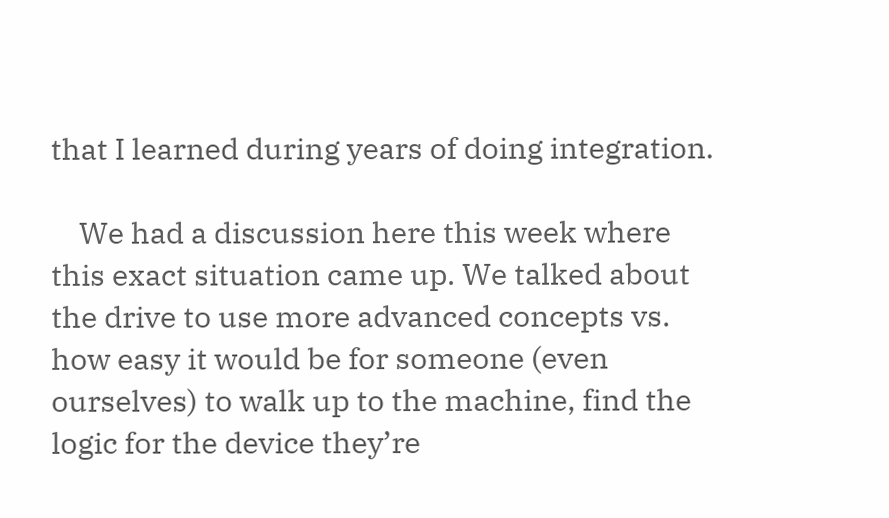that I learned during years of doing integration.

    We had a discussion here this week where this exact situation came up. We talked about the drive to use more advanced concepts vs. how easy it would be for someone (even ourselves) to walk up to the machine, find the logic for the device they’re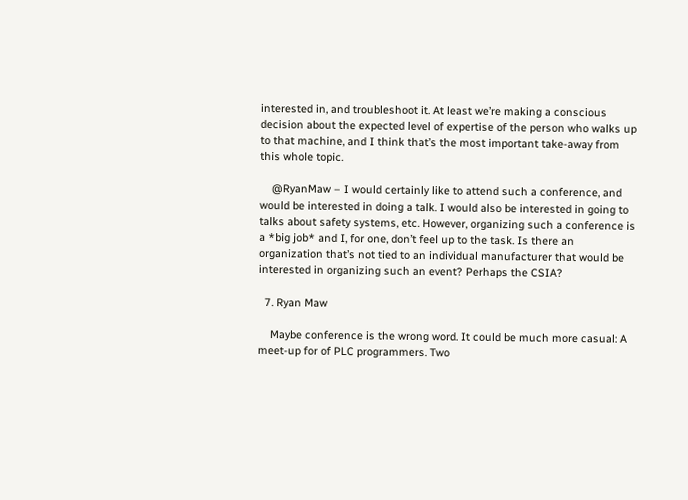interested in, and troubleshoot it. At least we’re making a conscious decision about the expected level of expertise of the person who walks up to that machine, and I think that’s the most important take-away from this whole topic.

    @RyanMaw – I would certainly like to attend such a conference, and would be interested in doing a talk. I would also be interested in going to talks about safety systems, etc. However, organizing such a conference is a *big job* and I, for one, don’t feel up to the task. Is there an organization that’s not tied to an individual manufacturer that would be interested in organizing such an event? Perhaps the CSIA?

  7. Ryan Maw

    Maybe conference is the wrong word. It could be much more casual: A meet-up for of PLC programmers. Two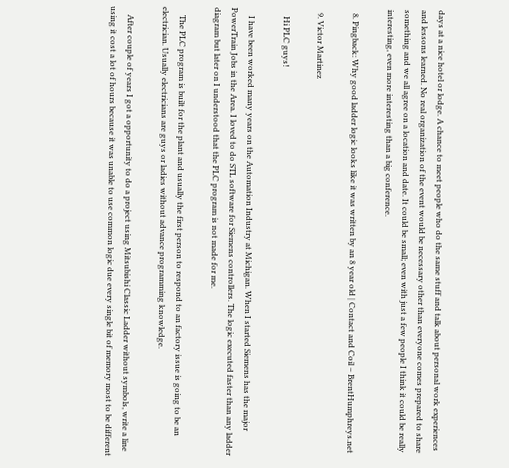days at a nice hotel or lodge. A chance to meet people who do the same stuff and talk about personal work experiences and lessons learned. No real organization of the event would be necessary other than everyone comes prepared to share something and we all agree on a location and date. It could be small; even with just a few people I think it could be really interesting, even more interesting than a big conference.

  8. Pingback: Why good ladder logic looks like it was written by an 8 year old | Contact and Coil – BrentHumphreys.net

  9. Victor Martinez

    Hi PLC guys!

    I have been worked many years on the Automation Industry at Michigan. When I started Siemens has the major PowerTrain Jobs in the Area. I loved to do STL software for Siemens controllers. The logic executed faster than any ladder diagram but later on I understood that the PLC program is not made for me.

    The PLC program is built for the plant and usually the first person to respond to an factory issue is going to be an electrician. Usually electricians are guys or ladies without advance programming knowledge.

    After couple of years I got a opportunity to do a project using Mitsubishi Classic Ladder without symbols, write a line using it cost a lot of hours because it was unable to use common logic due every single bit of memory most to be different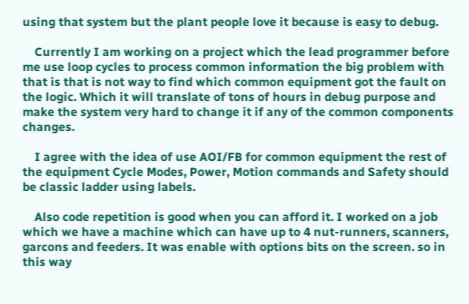using that system but the plant people love it because is easy to debug.

    Currently I am working on a project which the lead programmer before me use loop cycles to process common information the big problem with that is that is not way to find which common equipment got the fault on the logic. Which it will translate of tons of hours in debug purpose and make the system very hard to change it if any of the common components changes.

    I agree with the idea of use AOI/FB for common equipment the rest of the equipment Cycle Modes, Power, Motion commands and Safety should be classic ladder using labels.

    Also code repetition is good when you can afford it. I worked on a job which we have a machine which can have up to 4 nut-runners, scanners, garcons and feeders. It was enable with options bits on the screen. so in this way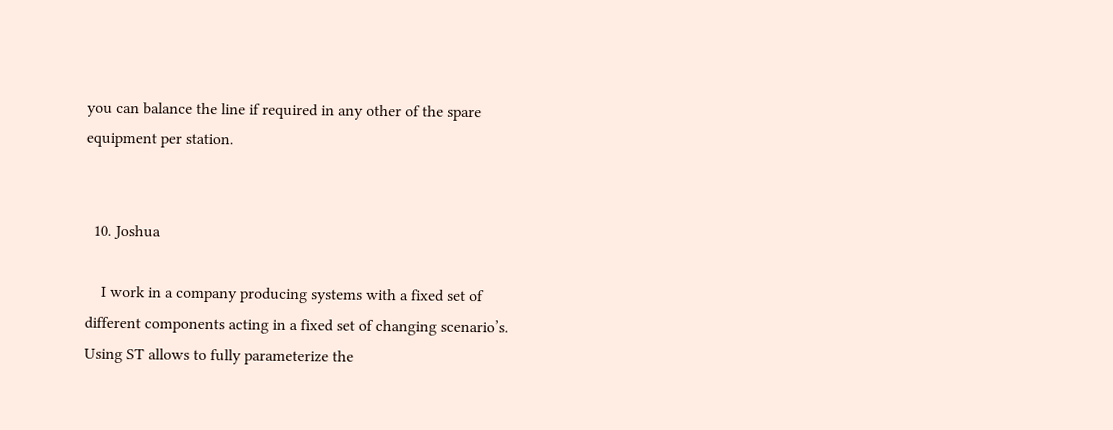you can balance the line if required in any other of the spare equipment per station.


  10. Joshua

    I work in a company producing systems with a fixed set of different components acting in a fixed set of changing scenario’s. Using ST allows to fully parameterize the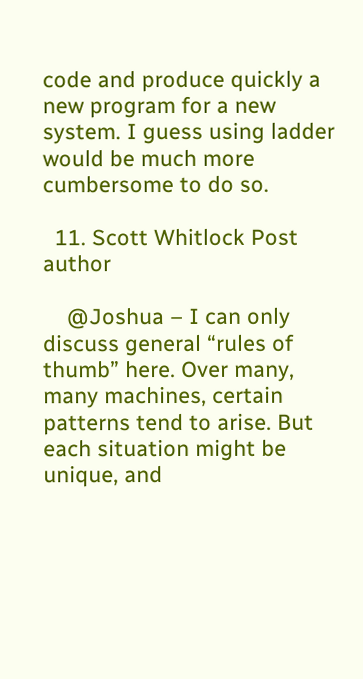code and produce quickly a new program for a new system. I guess using ladder would be much more cumbersome to do so.

  11. Scott Whitlock Post author

    @Joshua – I can only discuss general “rules of thumb” here. Over many, many machines, certain patterns tend to arise. But each situation might be unique, and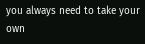you always need to take your own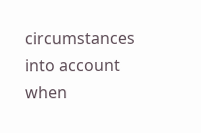circumstances into account when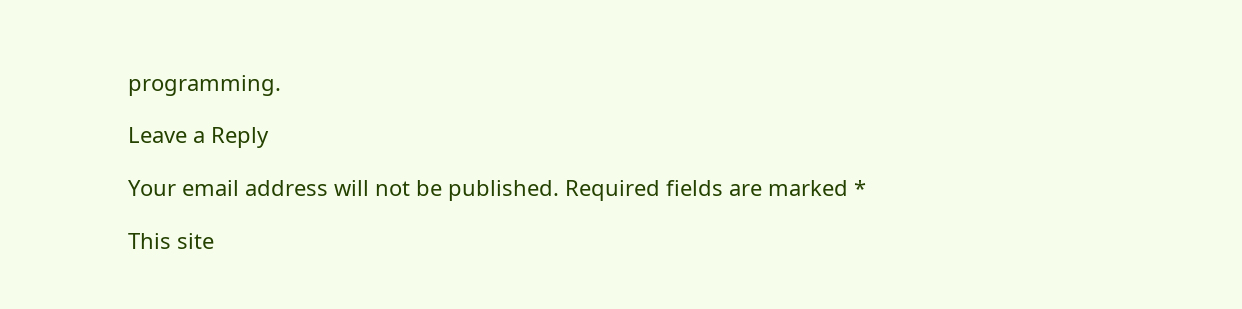programming.

Leave a Reply

Your email address will not be published. Required fields are marked *

This site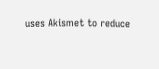uses Akismet to reduce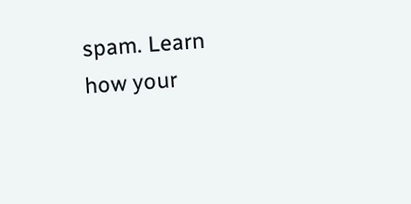spam. Learn how your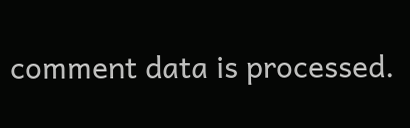comment data is processed.